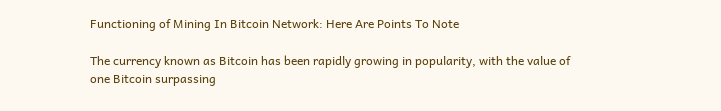Functioning of Mining In Bitcoin Network: Here Are Points To Note

The currency known as Bitcoin has been rapidly growing in popularity, with the value of one Bitcoin surpassing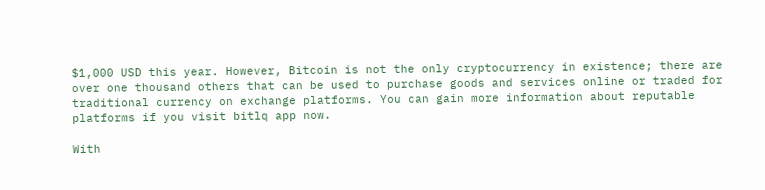$1,000 USD this year. However, Bitcoin is not the only cryptocurrency in existence; there are over one thousand others that can be used to purchase goods and services online or traded for traditional currency on exchange platforms. You can gain more information about reputable platforms if you visit bitlq app now.

With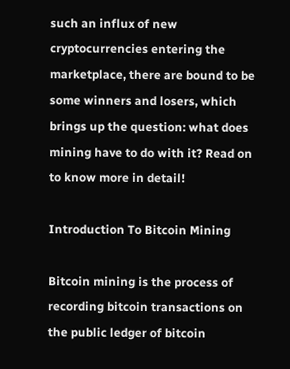such an influx of new cryptocurrencies entering the marketplace, there are bound to be some winners and losers, which brings up the question: what does mining have to do with it? Read on to know more in detail!

Introduction To Bitcoin Mining

Bitcoin mining is the process of recording bitcoin transactions on the public ledger of bitcoin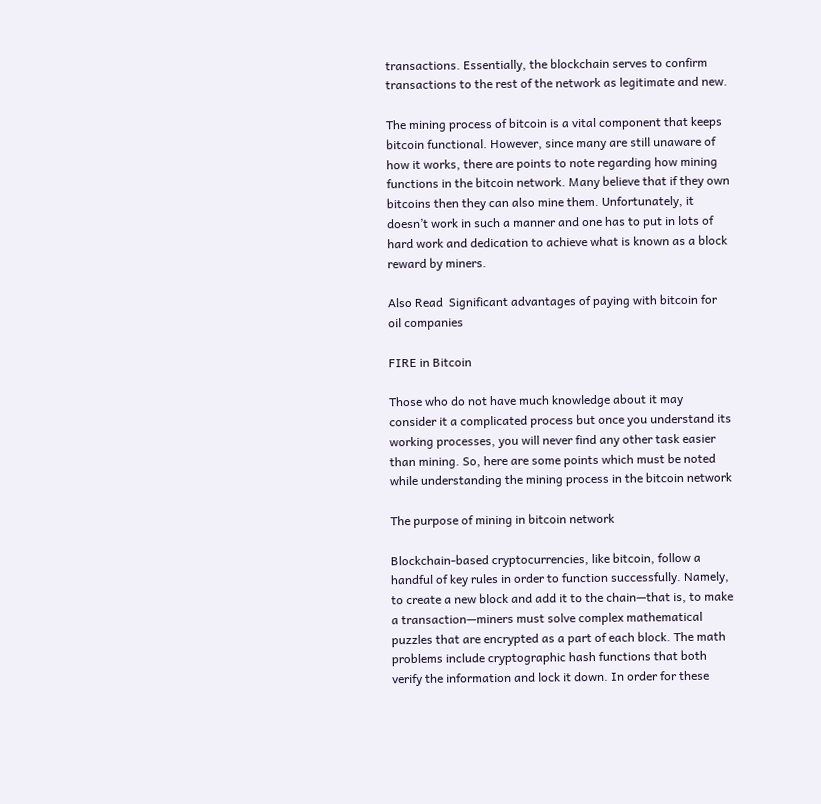transactions. Essentially, the blockchain serves to confirm transactions to the rest of the network as legitimate and new.

The mining process of bitcoin is a vital component that keeps bitcoin functional. However, since many are still unaware of how it works, there are points to note regarding how mining functions in the bitcoin network. Many believe that if they own bitcoins then they can also mine them. Unfortunately, it doesn’t work in such a manner and one has to put in lots of hard work and dedication to achieve what is known as a block reward by miners.

Also Read  Significant advantages of paying with bitcoin for oil companies

FIRE in Bitcoin

Those who do not have much knowledge about it may consider it a complicated process but once you understand its working processes, you will never find any other task easier than mining. So, here are some points which must be noted while understanding the mining process in the bitcoin network

The purpose of mining in bitcoin network

Blockchain-based cryptocurrencies, like bitcoin, follow a handful of key rules in order to function successfully. Namely, to create a new block and add it to the chain—that is, to make a transaction—miners must solve complex mathematical puzzles that are encrypted as a part of each block. The math problems include cryptographic hash functions that both verify the information and lock it down. In order for these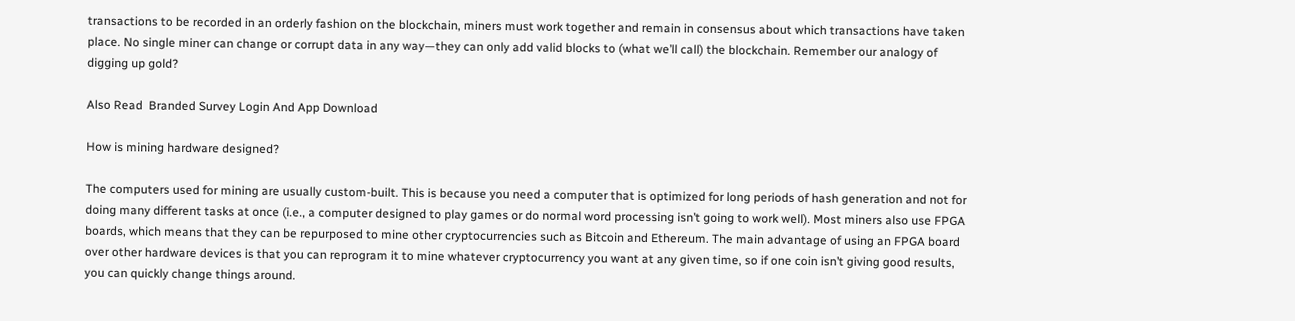transactions to be recorded in an orderly fashion on the blockchain, miners must work together and remain in consensus about which transactions have taken place. No single miner can change or corrupt data in any way—they can only add valid blocks to (what we’ll call) the blockchain. Remember our analogy of digging up gold?

Also Read  Branded Survey Login And App Download

How is mining hardware designed?

The computers used for mining are usually custom-built. This is because you need a computer that is optimized for long periods of hash generation and not for doing many different tasks at once (i.e., a computer designed to play games or do normal word processing isn’t going to work well). Most miners also use FPGA boards, which means that they can be repurposed to mine other cryptocurrencies such as Bitcoin and Ethereum. The main advantage of using an FPGA board over other hardware devices is that you can reprogram it to mine whatever cryptocurrency you want at any given time, so if one coin isn’t giving good results, you can quickly change things around.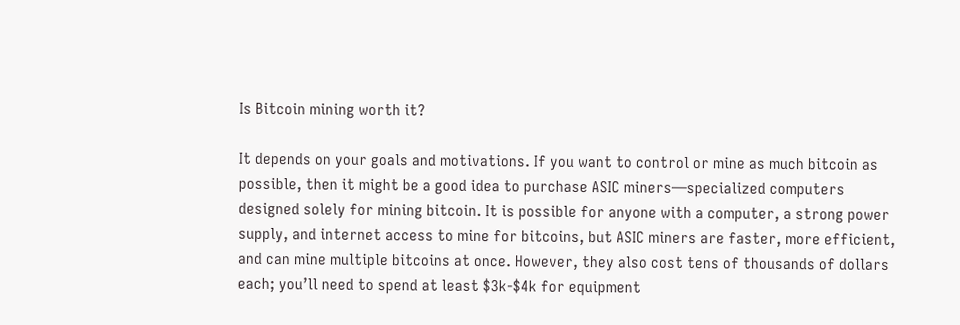Is Bitcoin mining worth it?

It depends on your goals and motivations. If you want to control or mine as much bitcoin as possible, then it might be a good idea to purchase ASIC miners—specialized computers designed solely for mining bitcoin. It is possible for anyone with a computer, a strong power supply, and internet access to mine for bitcoins, but ASIC miners are faster, more efficient, and can mine multiple bitcoins at once. However, they also cost tens of thousands of dollars each; you’ll need to spend at least $3k-$4k for equipment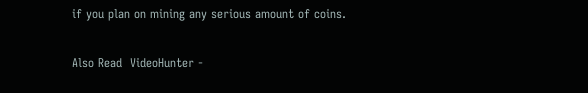if you plan on mining any serious amount of coins.

Also Read  VideoHunter -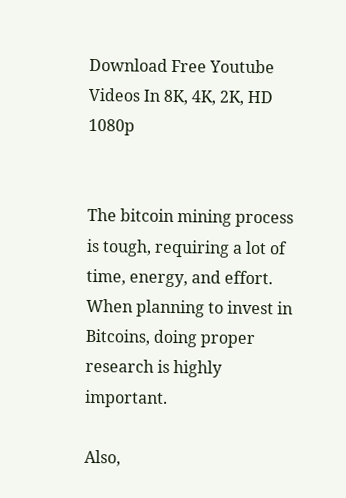Download Free Youtube Videos In 8K, 4K, 2K, HD 1080p


The bitcoin mining process is tough, requiring a lot of time, energy, and effort. When planning to invest in Bitcoins, doing proper research is highly important.

Also,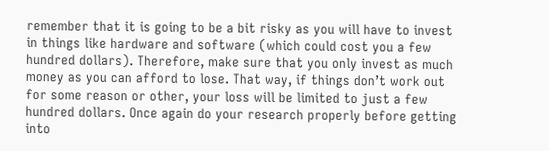remember that it is going to be a bit risky as you will have to invest in things like hardware and software (which could cost you a few hundred dollars). Therefore, make sure that you only invest as much money as you can afford to lose. That way, if things don’t work out for some reason or other, your loss will be limited to just a few hundred dollars. Once again do your research properly before getting into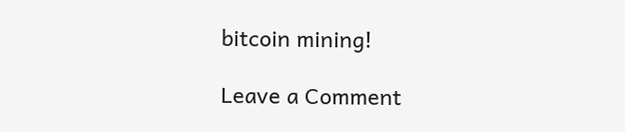bitcoin mining!

Leave a Comment